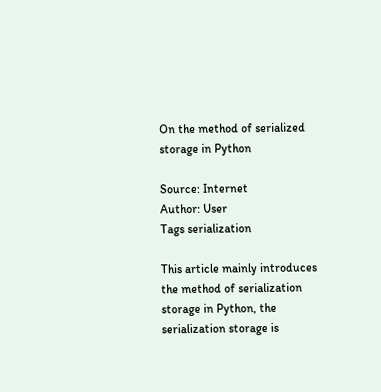On the method of serialized storage in Python

Source: Internet
Author: User
Tags serialization

This article mainly introduces the method of serialization storage in Python, the serialization storage is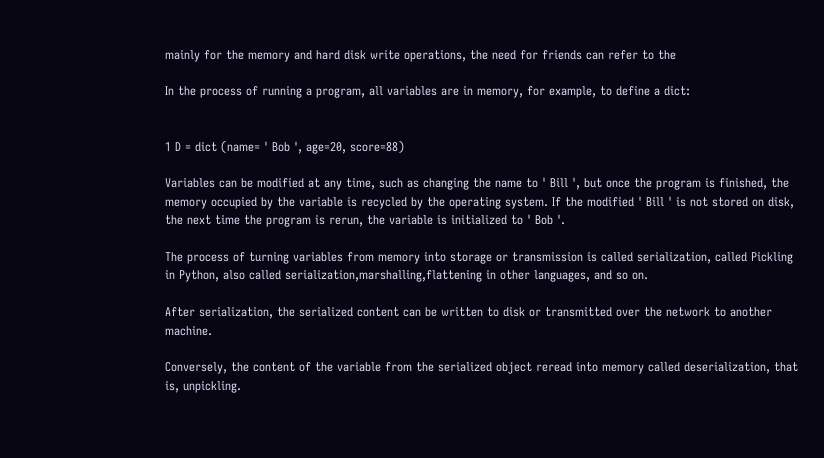mainly for the memory and hard disk write operations, the need for friends can refer to the

In the process of running a program, all variables are in memory, for example, to define a dict:


1 D = dict (name= ' Bob ', age=20, score=88)

Variables can be modified at any time, such as changing the name to ' Bill ', but once the program is finished, the memory occupied by the variable is recycled by the operating system. If the modified ' Bill ' is not stored on disk, the next time the program is rerun, the variable is initialized to ' Bob '.

The process of turning variables from memory into storage or transmission is called serialization, called Pickling in Python, also called serialization,marshalling,flattening in other languages, and so on.

After serialization, the serialized content can be written to disk or transmitted over the network to another machine.

Conversely, the content of the variable from the serialized object reread into memory called deserialization, that is, unpickling.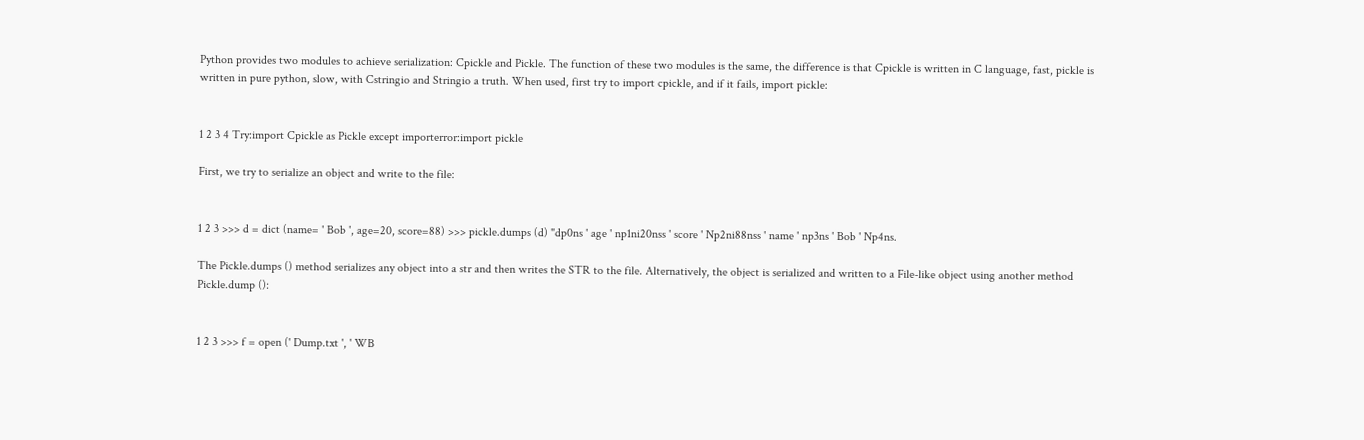Python provides two modules to achieve serialization: Cpickle and Pickle. The function of these two modules is the same, the difference is that Cpickle is written in C language, fast, pickle is written in pure python, slow, with Cstringio and Stringio a truth. When used, first try to import cpickle, and if it fails, import pickle:


1 2 3 4 Try:import Cpickle as Pickle except importerror:import pickle

First, we try to serialize an object and write to the file:


1 2 3 >>> d = dict (name= ' Bob ', age=20, score=88) >>> pickle.dumps (d) "dp0ns ' age ' np1ni20nss ' score ' Np2ni88nss ' name ' np3ns ' Bob ' Np4ns.

The Pickle.dumps () method serializes any object into a str and then writes the STR to the file. Alternatively, the object is serialized and written to a File-like object using another method Pickle.dump ():


1 2 3 >>> f = open (' Dump.txt ', ' WB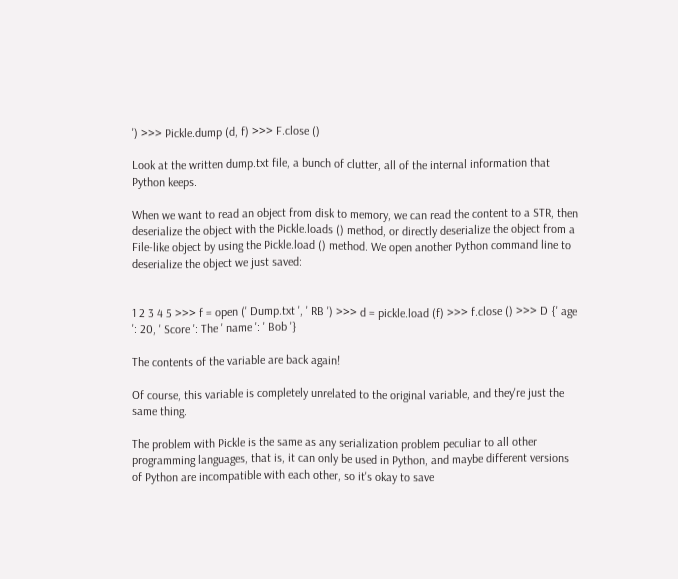') >>> Pickle.dump (d, f) >>> F.close ()

Look at the written dump.txt file, a bunch of clutter, all of the internal information that Python keeps.

When we want to read an object from disk to memory, we can read the content to a STR, then deserialize the object with the Pickle.loads () method, or directly deserialize the object from a File-like object by using the Pickle.load () method. We open another Python command line to deserialize the object we just saved:


1 2 3 4 5 >>> f = open (' Dump.txt ', ' RB ') >>> d = pickle.load (f) >>> f.close () >>> D {' age ': 20, ' Score ': The ' name ': ' Bob '}

The contents of the variable are back again!

Of course, this variable is completely unrelated to the original variable, and they're just the same thing.

The problem with Pickle is the same as any serialization problem peculiar to all other programming languages, that is, it can only be used in Python, and maybe different versions of Python are incompatible with each other, so it's okay to save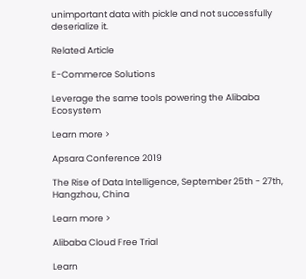unimportant data with pickle and not successfully deserialize it.

Related Article

E-Commerce Solutions

Leverage the same tools powering the Alibaba Ecosystem

Learn more >

Apsara Conference 2019

The Rise of Data Intelligence, September 25th - 27th, Hangzhou, China

Learn more >

Alibaba Cloud Free Trial

Learn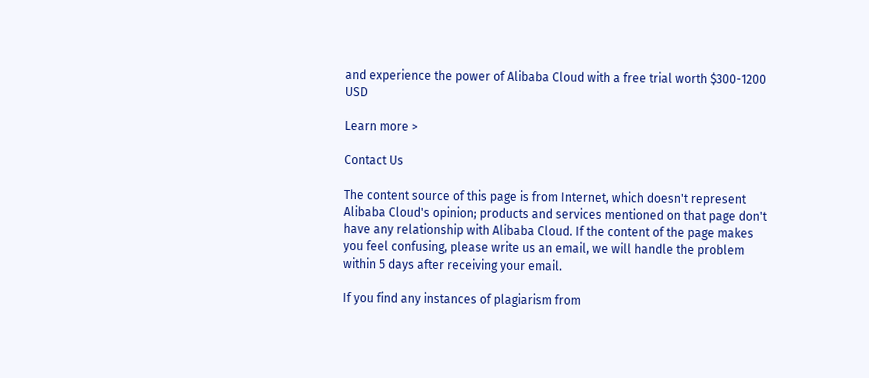and experience the power of Alibaba Cloud with a free trial worth $300-1200 USD

Learn more >

Contact Us

The content source of this page is from Internet, which doesn't represent Alibaba Cloud's opinion; products and services mentioned on that page don't have any relationship with Alibaba Cloud. If the content of the page makes you feel confusing, please write us an email, we will handle the problem within 5 days after receiving your email.

If you find any instances of plagiarism from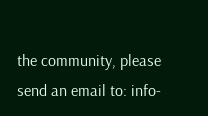the community, please send an email to: info-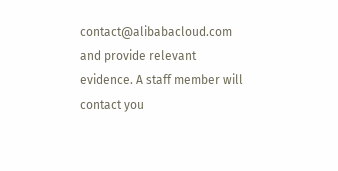contact@alibabacloud.com and provide relevant evidence. A staff member will contact you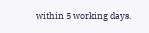within 5 working days.